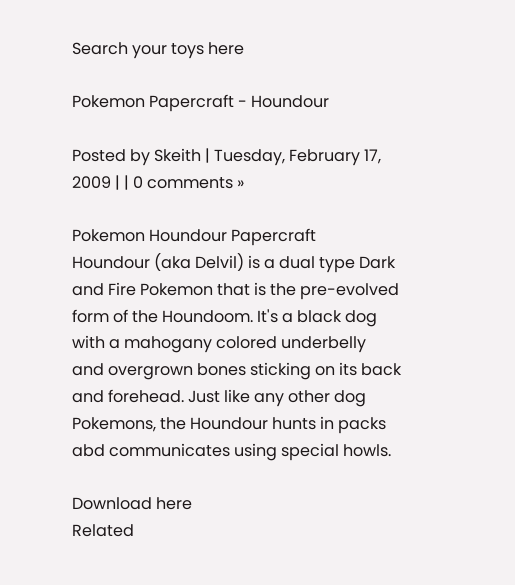Search your toys here

Pokemon Papercraft - Houndour

Posted by Skeith | Tuesday, February 17, 2009 | | 0 comments »

Pokemon Houndour Papercraft
Houndour (aka Delvil) is a dual type Dark and Fire Pokemon that is the pre-evolved form of the Houndoom. It's a black dog with a mahogany colored underbelly and overgrown bones sticking on its back and forehead. Just like any other dog Pokemons, the Houndour hunts in packs abd communicates using special howls.

Download here
Related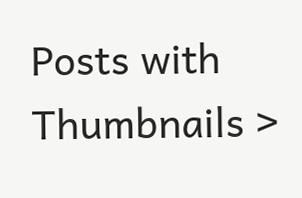Posts with Thumbnails >